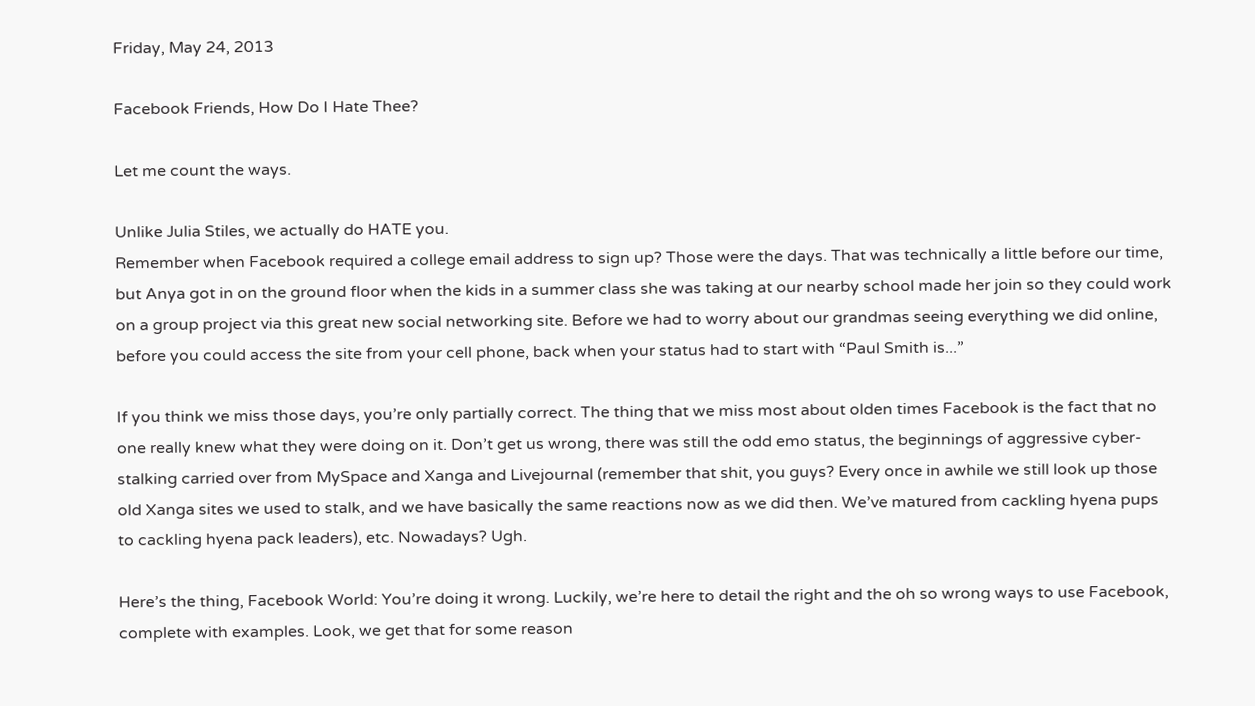Friday, May 24, 2013

Facebook Friends, How Do I Hate Thee?

Let me count the ways.

Unlike Julia Stiles, we actually do HATE you.
Remember when Facebook required a college email address to sign up? Those were the days. That was technically a little before our time, but Anya got in on the ground floor when the kids in a summer class she was taking at our nearby school made her join so they could work on a group project via this great new social networking site. Before we had to worry about our grandmas seeing everything we did online, before you could access the site from your cell phone, back when your status had to start with “Paul Smith is...”

If you think we miss those days, you’re only partially correct. The thing that we miss most about olden times Facebook is the fact that no one really knew what they were doing on it. Don’t get us wrong, there was still the odd emo status, the beginnings of aggressive cyber-stalking carried over from MySpace and Xanga and Livejournal (remember that shit, you guys? Every once in awhile we still look up those old Xanga sites we used to stalk, and we have basically the same reactions now as we did then. We’ve matured from cackling hyena pups to cackling hyena pack leaders), etc. Nowadays? Ugh.

Here’s the thing, Facebook World: You’re doing it wrong. Luckily, we’re here to detail the right and the oh so wrong ways to use Facebook, complete with examples. Look, we get that for some reason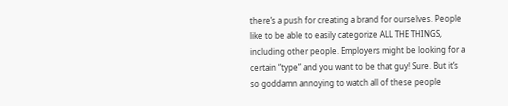there’s a push for creating a brand for ourselves. People like to be able to easily categorize ALL THE THINGS, including other people. Employers might be looking for a certain “type” and you want to be that guy! Sure. But it’s so goddamn annoying to watch all of these people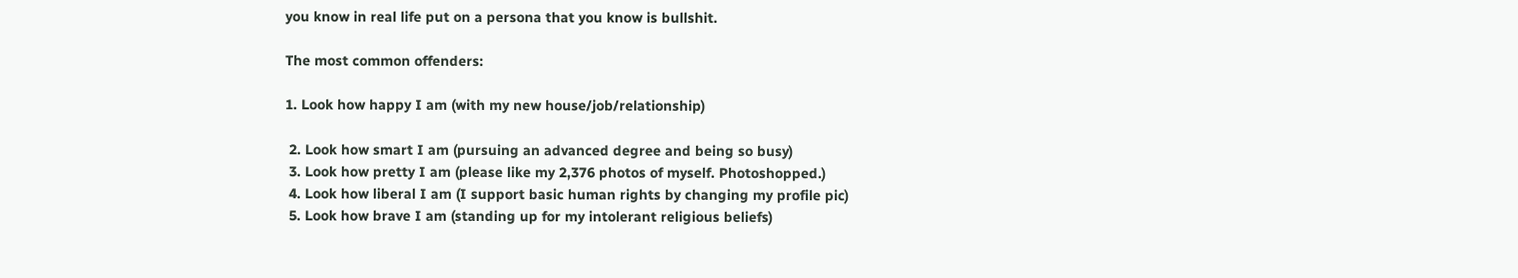you know in real life put on a persona that you know is bullshit.

The most common offenders:

1. Look how happy I am (with my new house/job/relationship)

 2. Look how smart I am (pursuing an advanced degree and being so busy)
 3. Look how pretty I am (please like my 2,376 photos of myself. Photoshopped.)
 4. Look how liberal I am (I support basic human rights by changing my profile pic)
 5. Look how brave I am (standing up for my intolerant religious beliefs)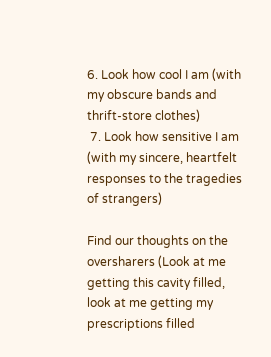6. Look how cool I am (with my obscure bands and thrift-store clothes)
 7. Look how sensitive I am (with my sincere, heartfelt responses to the tragedies of strangers)

Find our thoughts on the oversharers (Look at me getting this cavity filled, look at me getting my prescriptions filled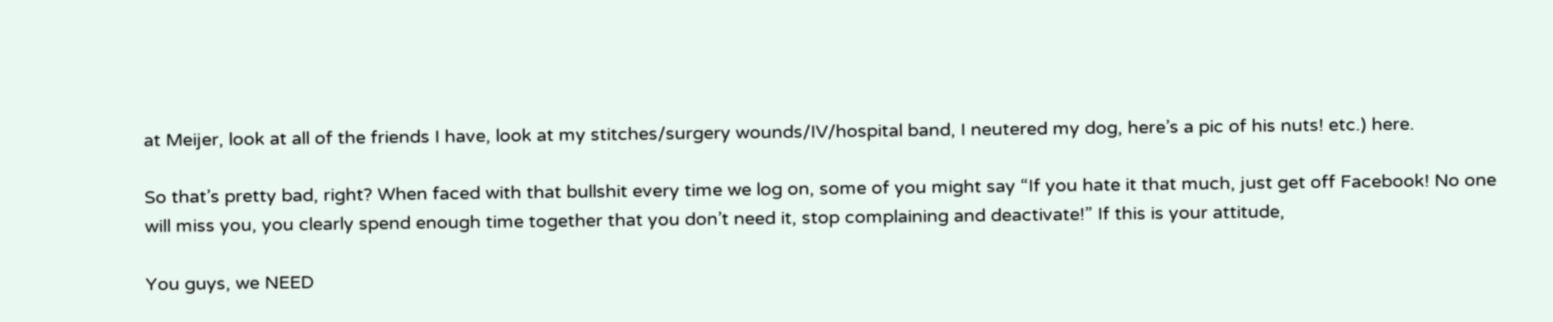at Meijer, look at all of the friends I have, look at my stitches/surgery wounds/IV/hospital band, I neutered my dog, here’s a pic of his nuts! etc.) here.

So that’s pretty bad, right? When faced with that bullshit every time we log on, some of you might say “If you hate it that much, just get off Facebook! No one will miss you, you clearly spend enough time together that you don’t need it, stop complaining and deactivate!” If this is your attitude,

You guys, we NEED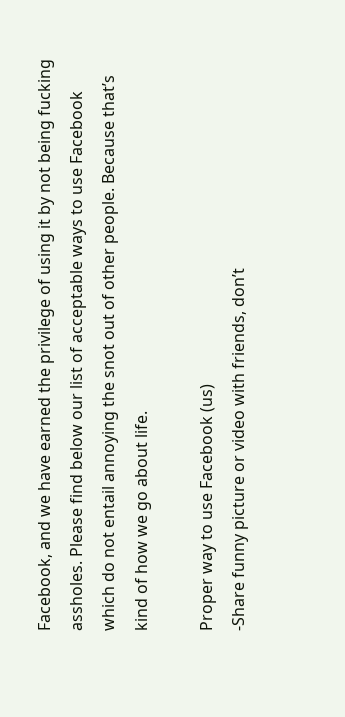Facebook, and we have earned the privilege of using it by not being fucking assholes. Please find below our list of acceptable ways to use Facebook which do not entail annoying the snot out of other people. Because that’s kind of how we go about life.

Proper way to use Facebook (us)
-Share funny picture or video with friends, don’t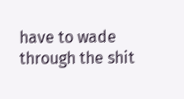have to wade through the shit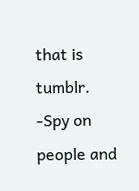that is tumblr.
-Spy on people and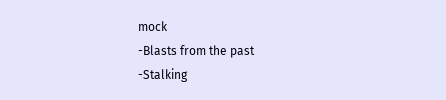mock
-Blasts from the past
-Stalking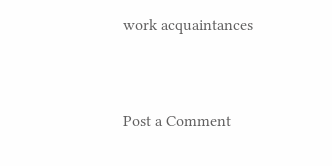work acquaintances


Post a Comment